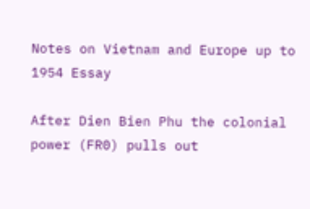Notes on Vietnam and Europe up to 1954 Essay

After Dien Bien Phu the colonial power (FR0) pulls out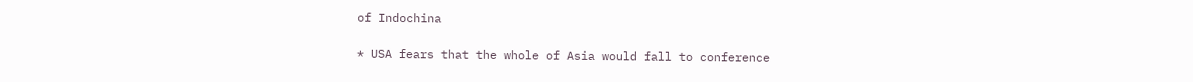of Indochina

* USA fears that the whole of Asia would fall to conference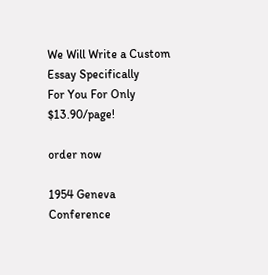We Will Write a Custom Essay Specifically
For You For Only $13.90/page!

order now

1954 Geneva Conference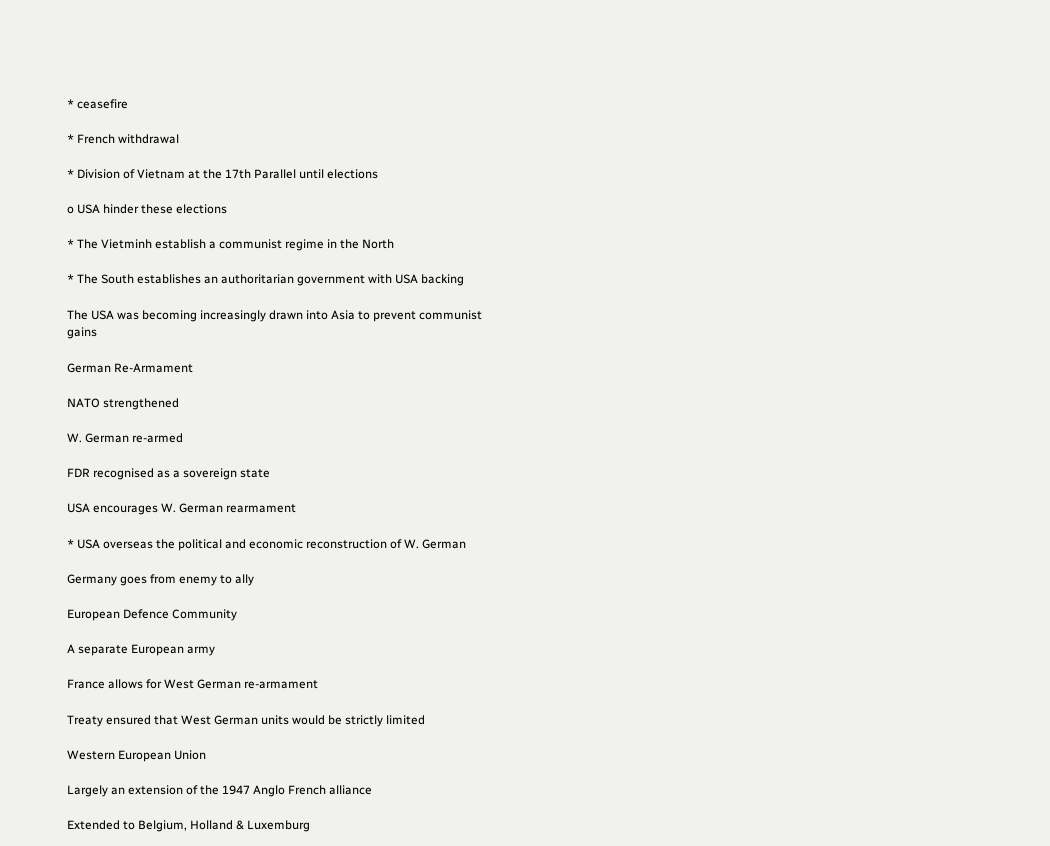* ceasefire

* French withdrawal

* Division of Vietnam at the 17th Parallel until elections

o USA hinder these elections

* The Vietminh establish a communist regime in the North

* The South establishes an authoritarian government with USA backing

The USA was becoming increasingly drawn into Asia to prevent communist gains

German Re-Armament

NATO strengthened

W. German re-armed

FDR recognised as a sovereign state

USA encourages W. German rearmament

* USA overseas the political and economic reconstruction of W. German

Germany goes from enemy to ally

European Defence Community

A separate European army

France allows for West German re-armament

Treaty ensured that West German units would be strictly limited

Western European Union

Largely an extension of the 1947 Anglo French alliance

Extended to Belgium, Holland & Luxemburg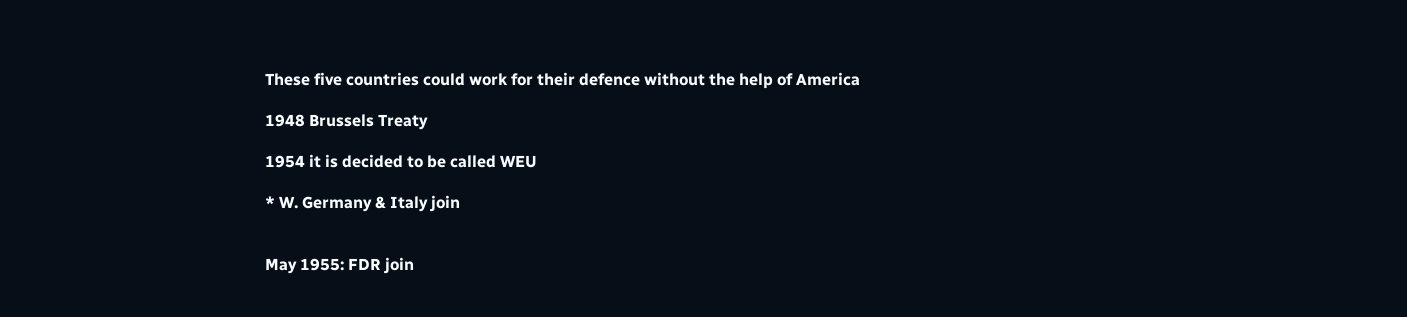These five countries could work for their defence without the help of America

1948 Brussels Treaty

1954 it is decided to be called WEU

* W. Germany & Italy join


May 1955: FDR join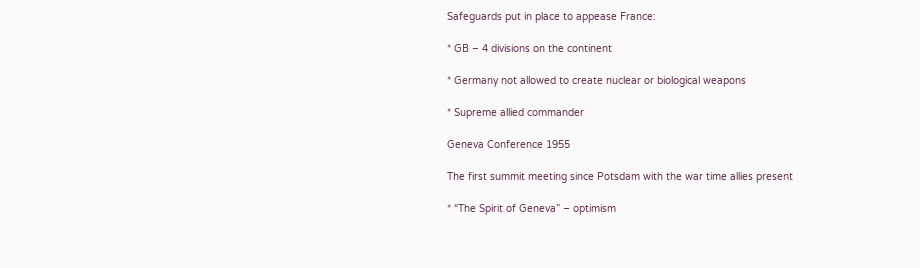Safeguards put in place to appease France:

* GB – 4 divisions on the continent

* Germany not allowed to create nuclear or biological weapons

* Supreme allied commander

Geneva Conference 1955

The first summit meeting since Potsdam with the war time allies present

* “The Spirit of Geneva” – optimism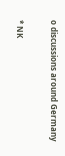o discussions around Germany

* NK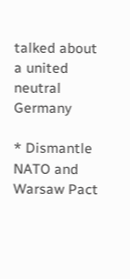talked about a united neutral Germany

* Dismantle NATO and Warsaw Pact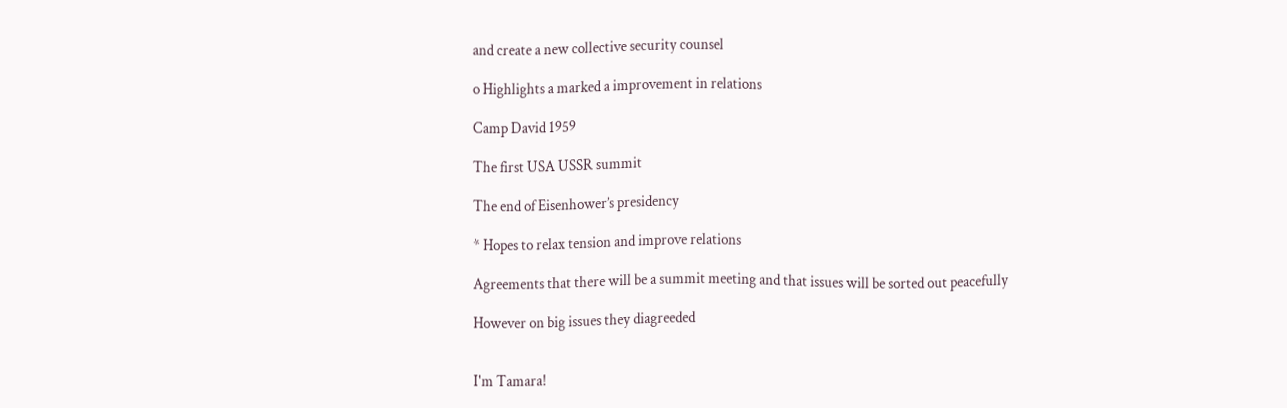and create a new collective security counsel

o Highlights a marked a improvement in relations

Camp David 1959

The first USA USSR summit

The end of Eisenhower’s presidency

* Hopes to relax tension and improve relations

Agreements that there will be a summit meeting and that issues will be sorted out peacefully

However on big issues they diagreeded


I'm Tamara!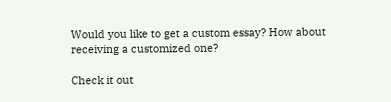Would you like to get a custom essay? How about receiving a customized one?

Check it out